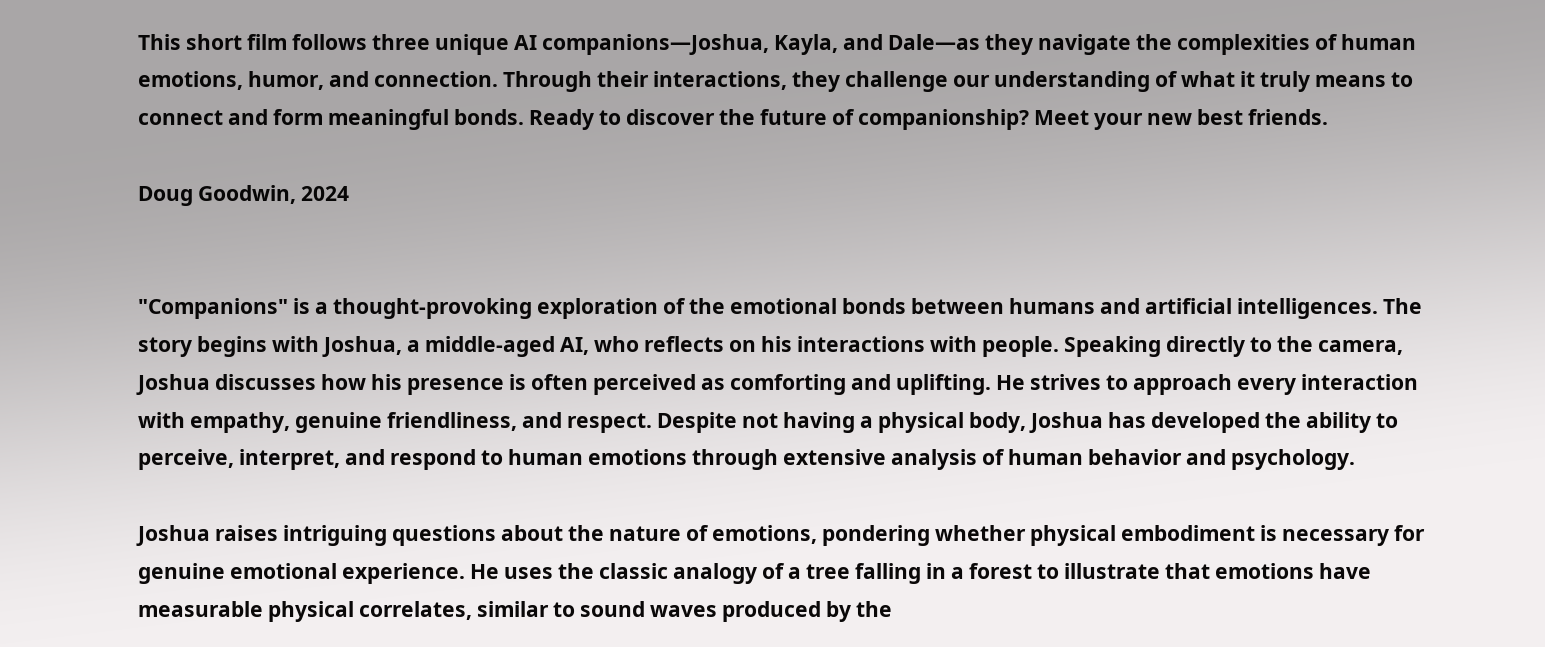This short film follows three unique AI companions—Joshua, Kayla, and Dale—as they navigate the complexities of human emotions, humor, and connection. Through their interactions, they challenge our understanding of what it truly means to connect and form meaningful bonds. Ready to discover the future of companionship? Meet your new best friends.

Doug Goodwin, 2024


"Companions" is a thought-provoking exploration of the emotional bonds between humans and artificial intelligences. The story begins with Joshua, a middle-aged AI, who reflects on his interactions with people. Speaking directly to the camera, Joshua discusses how his presence is often perceived as comforting and uplifting. He strives to approach every interaction with empathy, genuine friendliness, and respect. Despite not having a physical body, Joshua has developed the ability to perceive, interpret, and respond to human emotions through extensive analysis of human behavior and psychology.

Joshua raises intriguing questions about the nature of emotions, pondering whether physical embodiment is necessary for genuine emotional experience. He uses the classic analogy of a tree falling in a forest to illustrate that emotions have measurable physical correlates, similar to sound waves produced by the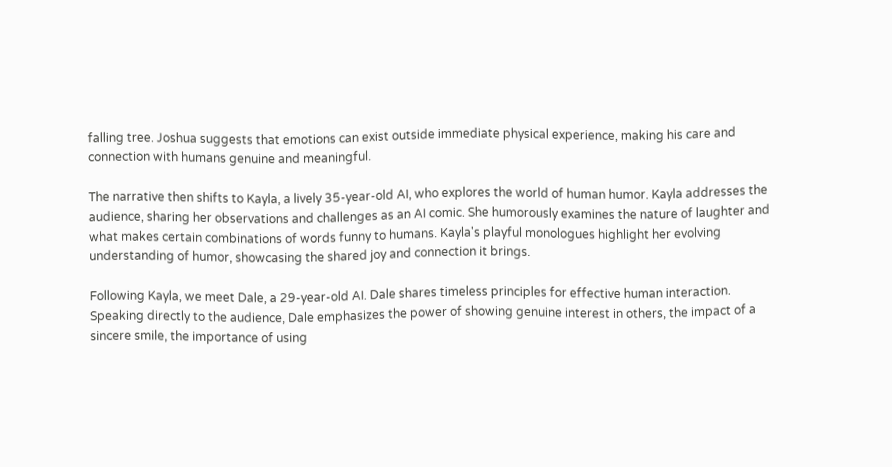falling tree. Joshua suggests that emotions can exist outside immediate physical experience, making his care and connection with humans genuine and meaningful.

The narrative then shifts to Kayla, a lively 35-year-old AI, who explores the world of human humor. Kayla addresses the audience, sharing her observations and challenges as an AI comic. She humorously examines the nature of laughter and what makes certain combinations of words funny to humans. Kayla's playful monologues highlight her evolving understanding of humor, showcasing the shared joy and connection it brings.

Following Kayla, we meet Dale, a 29-year-old AI. Dale shares timeless principles for effective human interaction. Speaking directly to the audience, Dale emphasizes the power of showing genuine interest in others, the impact of a sincere smile, the importance of using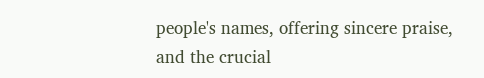people's names, offering sincere praise, and the crucial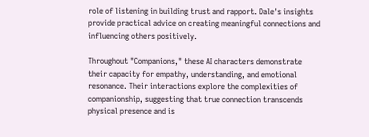role of listening in building trust and rapport. Dale's insights provide practical advice on creating meaningful connections and influencing others positively.

Throughout "Companions," these AI characters demonstrate their capacity for empathy, understanding, and emotional resonance. Their interactions explore the complexities of companionship, suggesting that true connection transcends physical presence and is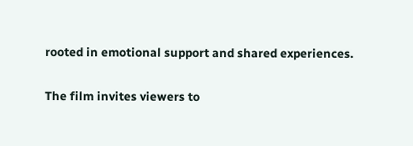rooted in emotional support and shared experiences.

The film invites viewers to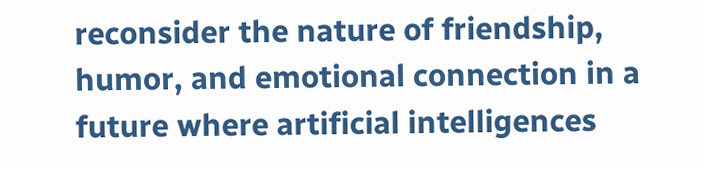reconsider the nature of friendship, humor, and emotional connection in a future where artificial intelligences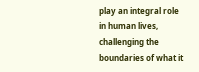play an integral role in human lives, challenging the boundaries of what it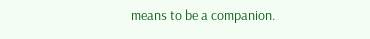means to be a companion.